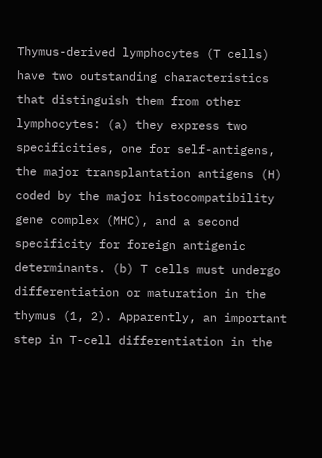Thymus-derived lymphocytes (T cells) have two outstanding characteristics that distinguish them from other lymphocytes: (a) they express two specificities, one for self-antigens, the major transplantation antigens (H) coded by the major histocompatibility gene complex (MHC), and a second specificity for foreign antigenic determinants. (b) T cells must undergo differentiation or maturation in the thymus (1, 2). Apparently, an important step in T-cell differentiation in the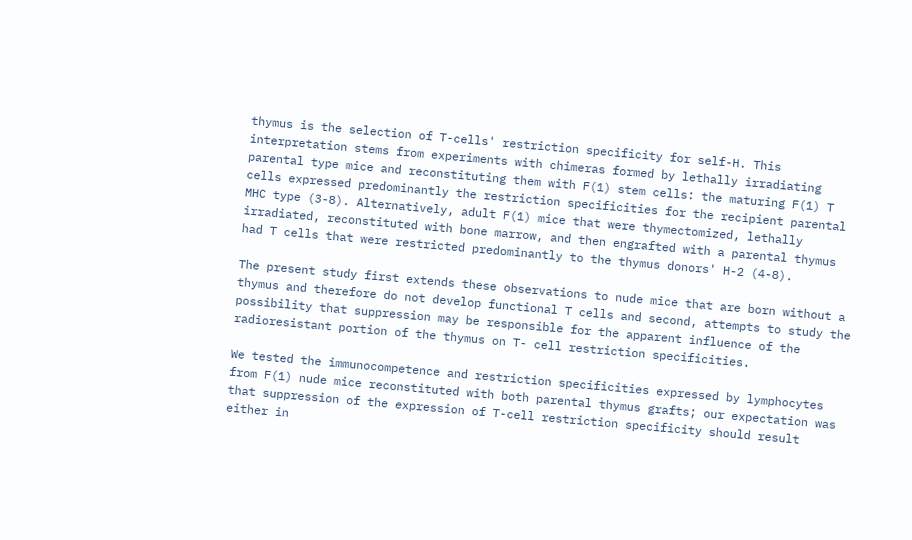thymus is the selection of T-cells' restriction specificity for self-H. This interpretation stems from experiments with chimeras formed by lethally irradiating parental type mice and reconstituting them with F(1) stem cells: the maturing F(1) T cells expressed predominantly the restriction specificities for the recipient parental MHC type (3-8). Alternatively, adult F(1) mice that were thymectomized, lethally irradiated, reconstituted with bone marrow, and then engrafted with a parental thymus had T cells that were restricted predominantly to the thymus donors' H-2 (4-8).

The present study first extends these observations to nude mice that are born without a thymus and therefore do not develop functional T cells and second, attempts to study the possibility that suppression may be responsible for the apparent influence of the radioresistant portion of the thymus on T- cell restriction specificities.

We tested the immunocompetence and restriction specificities expressed by lymphocytes from F(1) nude mice reconstituted with both parental thymus grafts; our expectation was that suppression of the expression of T-cell restriction specificity should result either in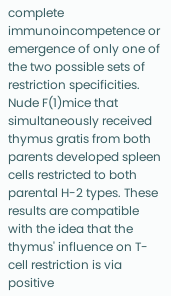complete immunoincompetence or emergence of only one of the two possible sets of restriction specificities. Nude F(1)mice that simultaneously received thymus gratis from both parents developed spleen cells restricted to both parental H-2 types. These results are compatible with the idea that the thymus' influence on T- cell restriction is via positive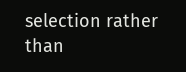selection rather than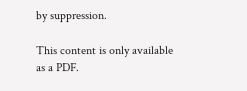by suppression.

This content is only available as a PDF.